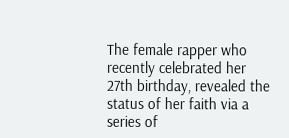The female rapper who recently celebrated her 27th birthday, revealed the status of her faith via a series of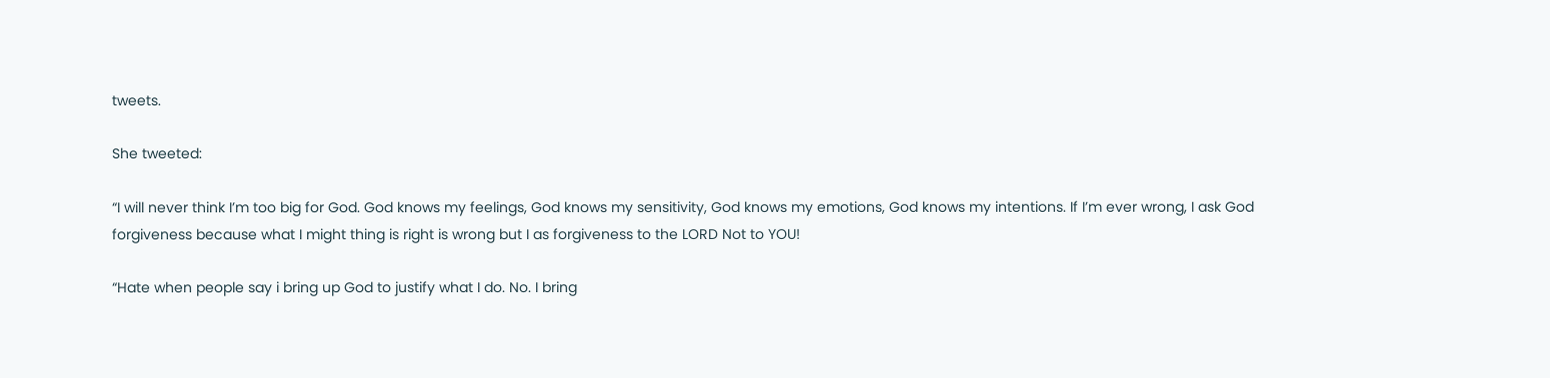tweets.

She tweeted:

“I will never think I’m too big for God. God knows my feelings, God knows my sensitivity, God knows my emotions, God knows my intentions. If I’m ever wrong, I ask God forgiveness because what I might thing is right is wrong but I as forgiveness to the LORD Not to YOU!

“Hate when people say i bring up God to justify what I do. No. I bring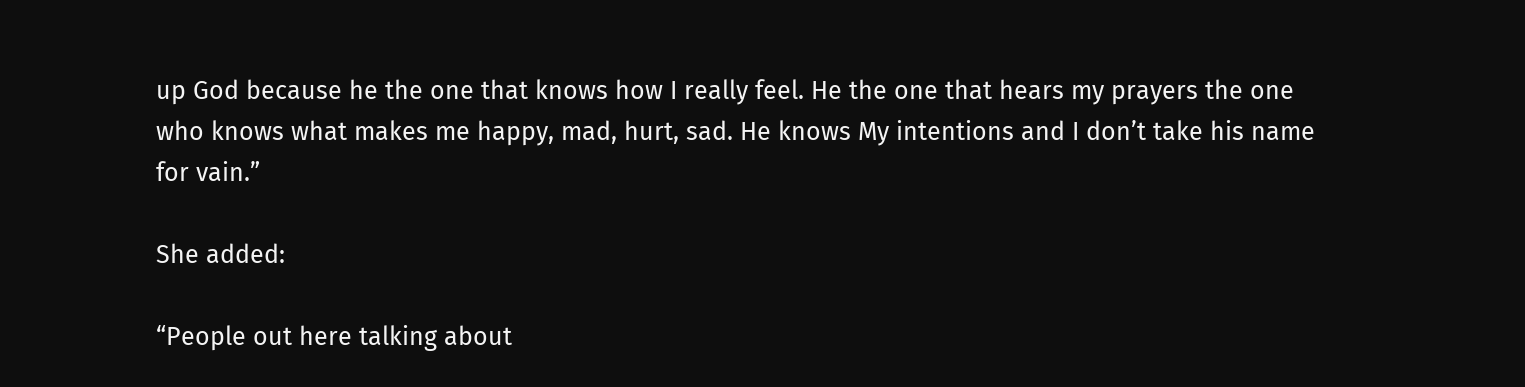up God because he the one that knows how I really feel. He the one that hears my prayers the one who knows what makes me happy, mad, hurt, sad. He knows My intentions and I don’t take his name for vain.”

She added:

“People out here talking about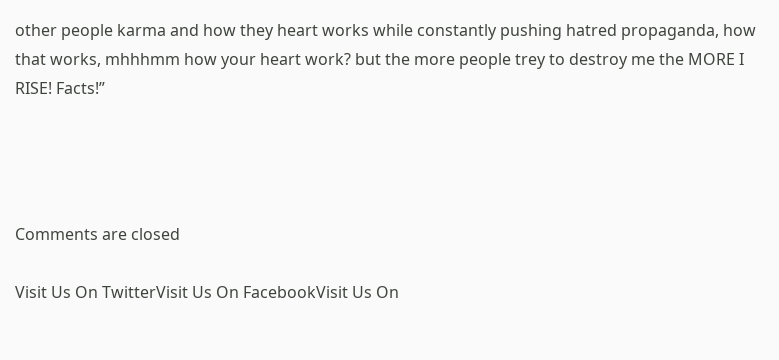other people karma and how they heart works while constantly pushing hatred propaganda, how that works, mhhhmm how your heart work? but the more people trey to destroy me the MORE I RISE! Facts!”




Comments are closed

Visit Us On TwitterVisit Us On FacebookVisit Us On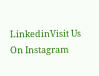LinkedinVisit Us On Instagram